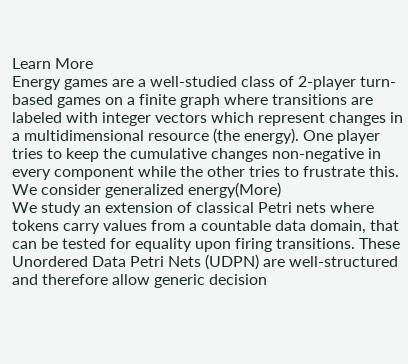Learn More
Energy games are a well-studied class of 2-player turn-based games on a finite graph where transitions are labeled with integer vectors which represent changes in a multidimensional resource (the energy). One player tries to keep the cumulative changes non-negative in every component while the other tries to frustrate this. We consider generalized energy(More)
We study an extension of classical Petri nets where tokens carry values from a countable data domain, that can be tested for equality upon firing transitions. These Unordered Data Petri Nets (UDPN) are well-structured and therefore allow generic decision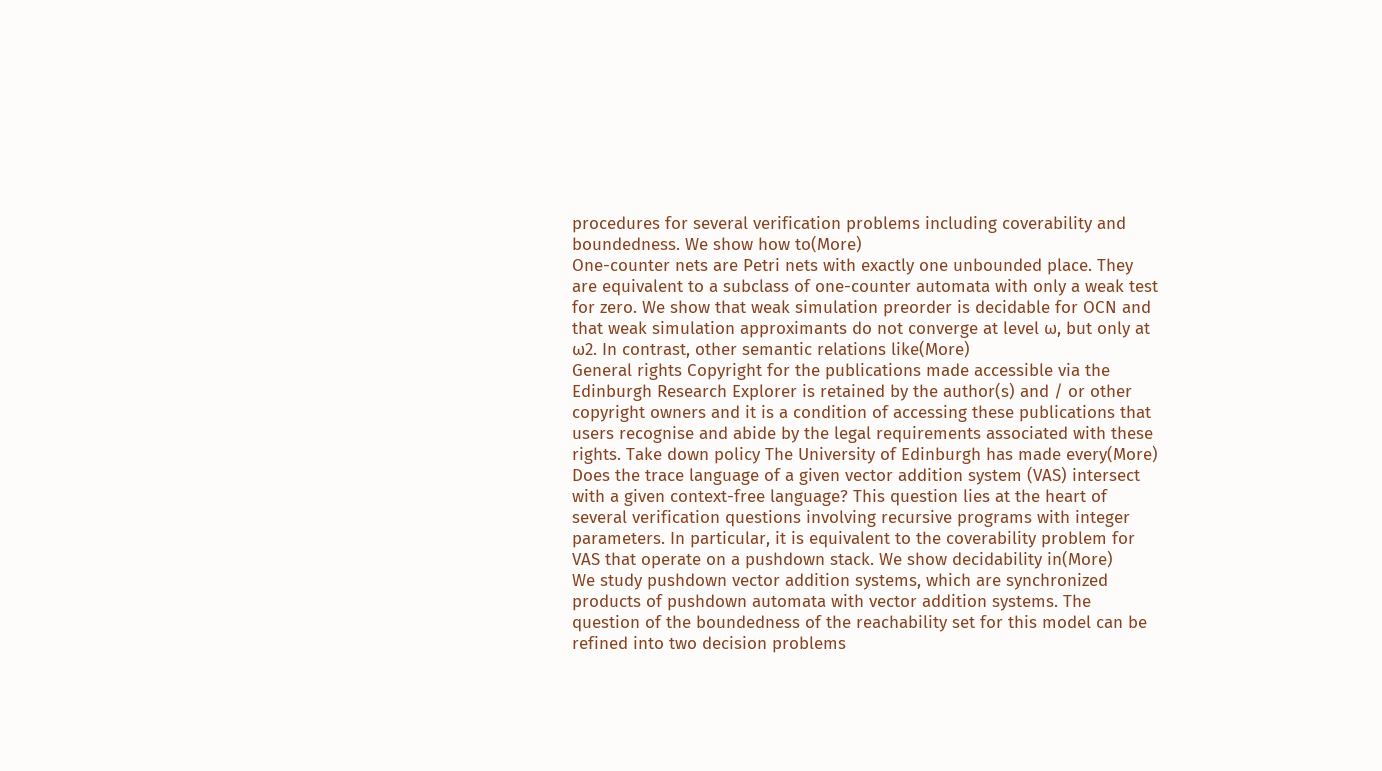procedures for several verification problems including coverability and boundedness. We show how to(More)
One-counter nets are Petri nets with exactly one unbounded place. They are equivalent to a subclass of one-counter automata with only a weak test for zero. We show that weak simulation preorder is decidable for OCN and that weak simulation approximants do not converge at level ω, but only at ω2. In contrast, other semantic relations like(More)
General rights Copyright for the publications made accessible via the Edinburgh Research Explorer is retained by the author(s) and / or other copyright owners and it is a condition of accessing these publications that users recognise and abide by the legal requirements associated with these rights. Take down policy The University of Edinburgh has made every(More)
Does the trace language of a given vector addition system (VAS) intersect with a given context-free language? This question lies at the heart of several verification questions involving recursive programs with integer parameters. In particular, it is equivalent to the coverability problem for VAS that operate on a pushdown stack. We show decidability in(More)
We study pushdown vector addition systems, which are synchronized products of pushdown automata with vector addition systems. The question of the boundedness of the reachability set for this model can be refined into two decision problems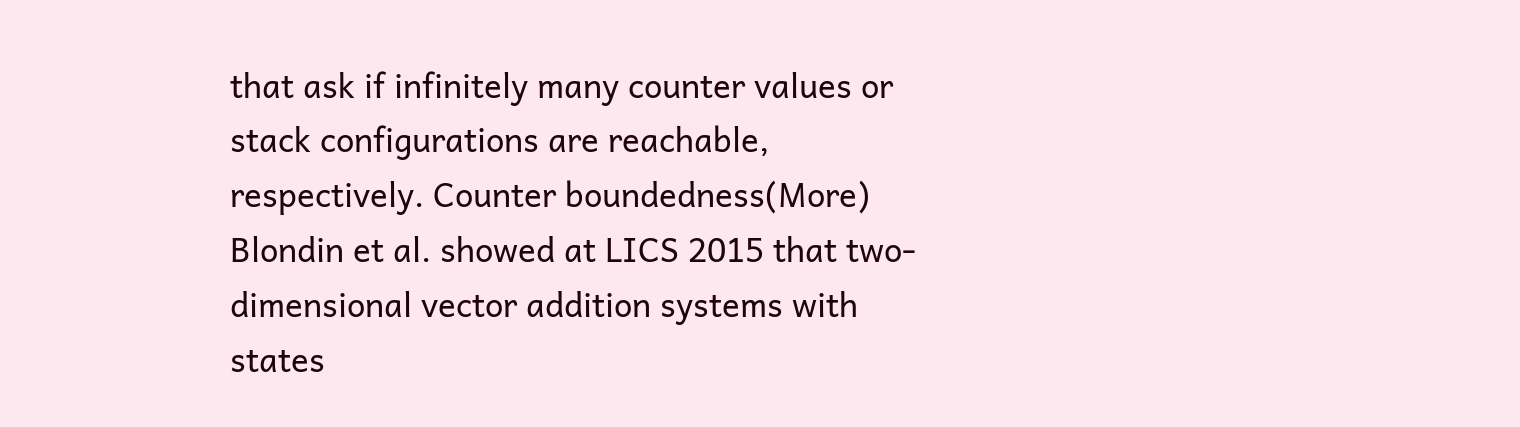that ask if infinitely many counter values or stack configurations are reachable, respectively. Counter boundedness(More)
Blondin et al. showed at LICS 2015 that two-dimensional vector addition systems with states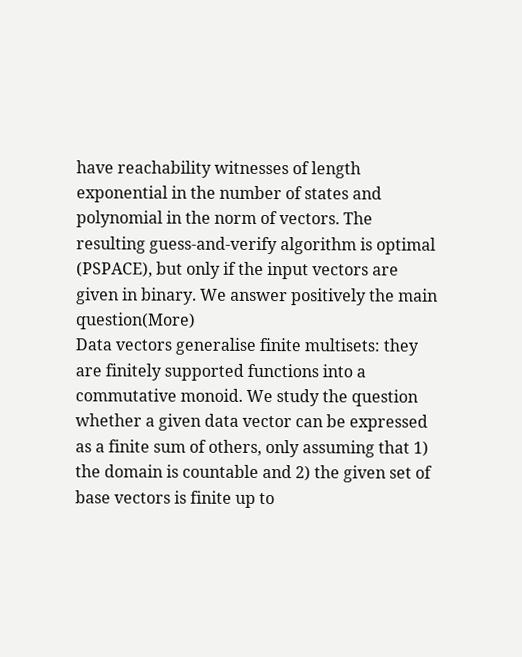have reachability witnesses of length exponential in the number of states and polynomial in the norm of vectors. The resulting guess-and-verify algorithm is optimal (PSPACE), but only if the input vectors are given in binary. We answer positively the main question(More)
Data vectors generalise finite multisets: they are finitely supported functions into a commutative monoid. We study the question whether a given data vector can be expressed as a finite sum of others, only assuming that 1) the domain is countable and 2) the given set of base vectors is finite up to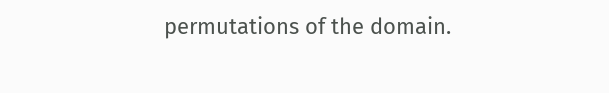permutations of the domain.